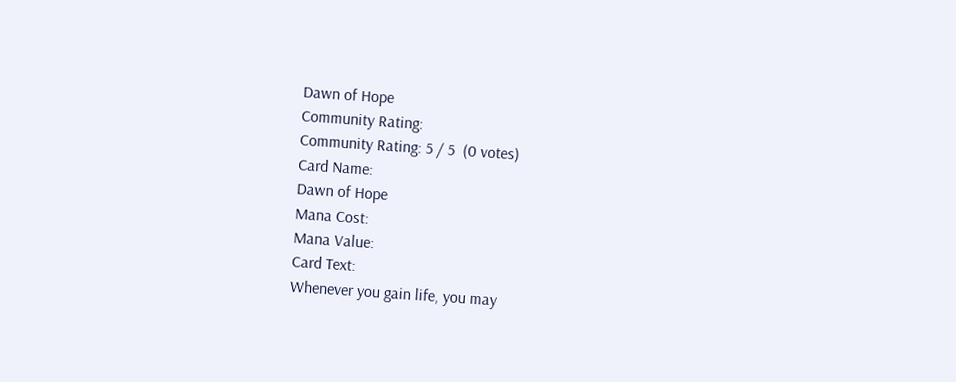Dawn of Hope
Community Rating:
Community Rating: 5 / 5  (0 votes)
Card Name:
Dawn of Hope
Mana Cost:
Mana Value:
Card Text:
Whenever you gain life, you may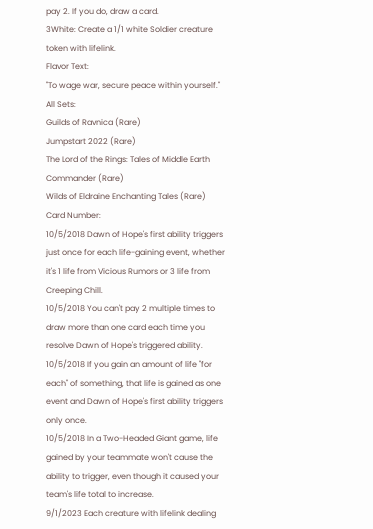pay 2. If you do, draw a card.
3White: Create a 1/1 white Soldier creature token with lifelink.
Flavor Text:
"To wage war, secure peace within yourself."
All Sets:
Guilds of Ravnica (Rare)
Jumpstart 2022 (Rare)
The Lord of the Rings: Tales of Middle Earth Commander (Rare)
Wilds of Eldraine Enchanting Tales (Rare)
Card Number:
10/5/2018 Dawn of Hope's first ability triggers just once for each life-gaining event, whether it's 1 life from Vicious Rumors or 3 life from Creeping Chill.
10/5/2018 You can't pay 2 multiple times to draw more than one card each time you resolve Dawn of Hope's triggered ability.
10/5/2018 If you gain an amount of life "for each" of something, that life is gained as one event and Dawn of Hope's first ability triggers only once.
10/5/2018 In a Two-Headed Giant game, life gained by your teammate won't cause the ability to trigger, even though it caused your team's life total to increase.
9/1/2023 Each creature with lifelink dealing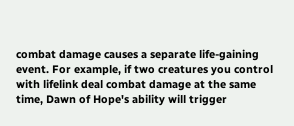combat damage causes a separate life-gaining event. For example, if two creatures you control with lifelink deal combat damage at the same time, Dawn of Hope's ability will trigger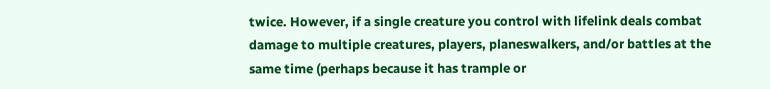twice. However, if a single creature you control with lifelink deals combat damage to multiple creatures, players, planeswalkers, and/or battles at the same time (perhaps because it has trample or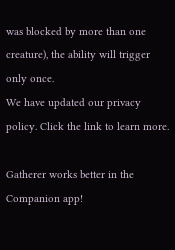was blocked by more than one creature), the ability will trigger only once.
We have updated our privacy policy. Click the link to learn more.

Gatherer works better in the Companion app!